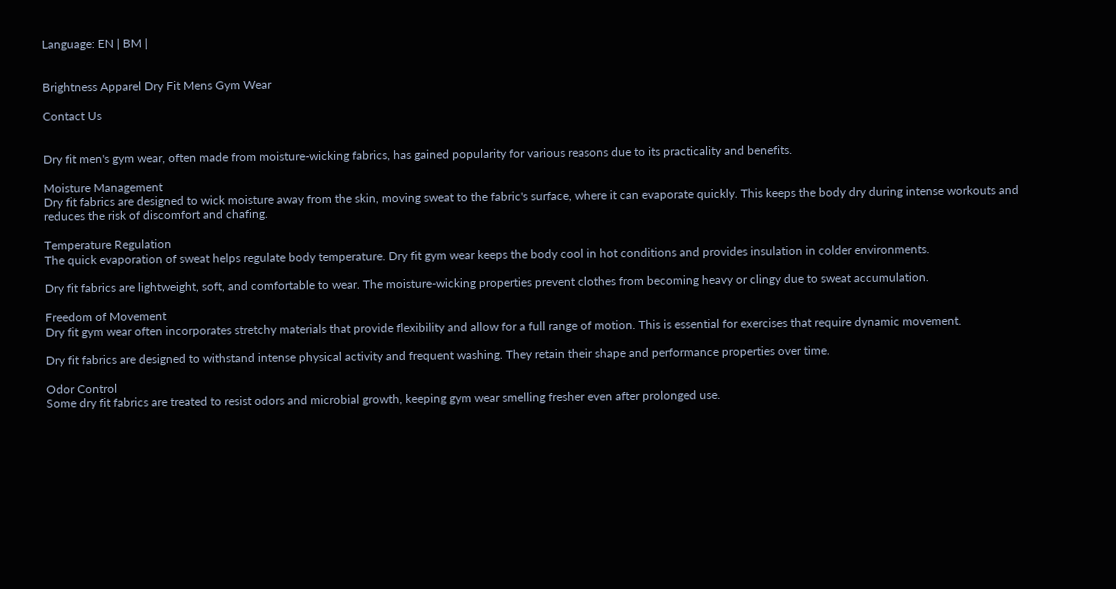Language: EN | BM |


Brightness Apparel Dry Fit Mens Gym Wear

Contact Us


Dry fit men's gym wear, often made from moisture-wicking fabrics, has gained popularity for various reasons due to its practicality and benefits.

Moisture Management
Dry fit fabrics are designed to wick moisture away from the skin, moving sweat to the fabric's surface, where it can evaporate quickly. This keeps the body dry during intense workouts and reduces the risk of discomfort and chafing.

Temperature Regulation
The quick evaporation of sweat helps regulate body temperature. Dry fit gym wear keeps the body cool in hot conditions and provides insulation in colder environments.

Dry fit fabrics are lightweight, soft, and comfortable to wear. The moisture-wicking properties prevent clothes from becoming heavy or clingy due to sweat accumulation.

Freedom of Movement
Dry fit gym wear often incorporates stretchy materials that provide flexibility and allow for a full range of motion. This is essential for exercises that require dynamic movement.

Dry fit fabrics are designed to withstand intense physical activity and frequent washing. They retain their shape and performance properties over time.

Odor Control
Some dry fit fabrics are treated to resist odors and microbial growth, keeping gym wear smelling fresher even after prolonged use.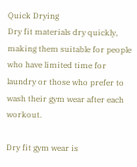Quick Drying
Dry fit materials dry quickly, making them suitable for people who have limited time for laundry or those who prefer to wash their gym wear after each workout.

Dry fit gym wear is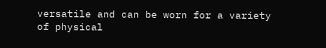versatile and can be worn for a variety of physical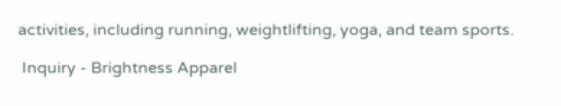activities, including running, weightlifting, yoga, and team sports.

 Inquiry - Brightness Apparel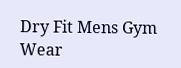Dry Fit Mens Gym Wear